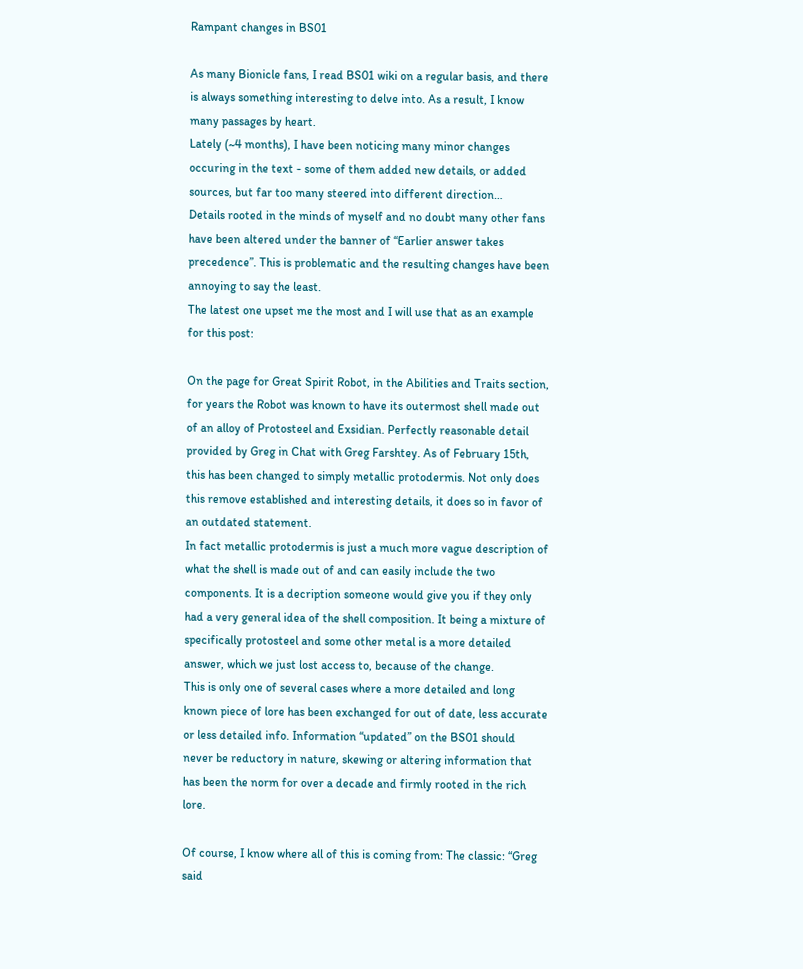Rampant changes in BS01

As many Bionicle fans, I read BS01 wiki on a regular basis, and there is always something interesting to delve into. As a result, I know many passages by heart.
Lately (~4 months), I have been noticing many minor changes occuring in the text - some of them added new details, or added sources, but far too many steered into different direction…
Details rooted in the minds of myself and no doubt many other fans have been altered under the banner of “Earlier answer takes precedence”. This is problematic and the resulting changes have been annoying to say the least.
The latest one upset me the most and I will use that as an example for this post:

On the page for Great Spirit Robot, in the Abilities and Traits section, for years the Robot was known to have its outermost shell made out of an alloy of Protosteel and Exsidian. Perfectly reasonable detail provided by Greg in Chat with Greg Farshtey. As of February 15th, this has been changed to simply metallic protodermis. Not only does this remove established and interesting details, it does so in favor of an outdated statement.
In fact metallic protodermis is just a much more vague description of what the shell is made out of and can easily include the two components. It is a decription someone would give you if they only had a very general idea of the shell composition. It being a mixture of specifically protosteel and some other metal is a more detailed answer, which we just lost access to, because of the change.
This is only one of several cases where a more detailed and long known piece of lore has been exchanged for out of date, less accurate or less detailed info. Information “updated” on the BS01 should never be reductory in nature, skewing or altering information that has been the norm for over a decade and firmly rooted in the rich lore.

Of course, I know where all of this is coming from: The classic: “Greg said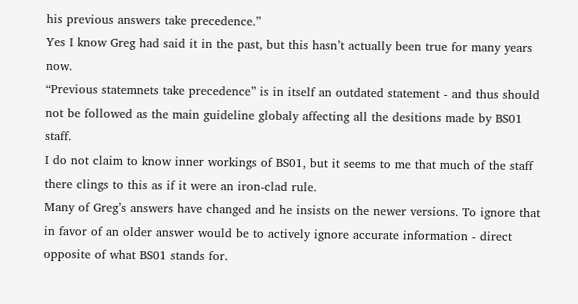his previous answers take precedence.”
Yes I know Greg had said it in the past, but this hasn’t actually been true for many years now.
“Previous statemnets take precedence” is in itself an outdated statement - and thus should not be followed as the main guideline globaly affecting all the desitions made by BS01 staff.
I do not claim to know inner workings of BS01, but it seems to me that much of the staff there clings to this as if it were an iron-clad rule.
Many of Greg’s answers have changed and he insists on the newer versions. To ignore that in favor of an older answer would be to actively ignore accurate information - direct opposite of what BS01 stands for.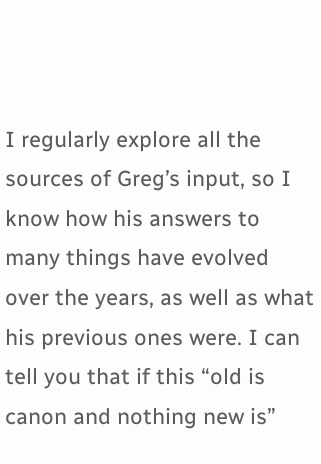I regularly explore all the sources of Greg’s input, so I know how his answers to many things have evolved over the years, as well as what his previous ones were. I can tell you that if this “old is canon and nothing new is”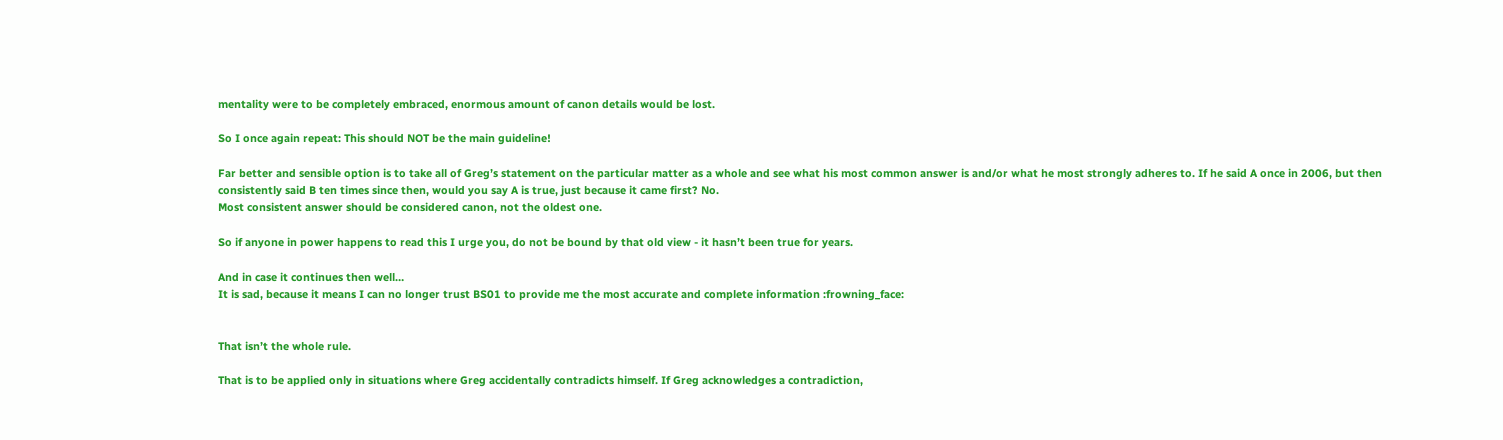mentality were to be completely embraced, enormous amount of canon details would be lost.

So I once again repeat: This should NOT be the main guideline!

Far better and sensible option is to take all of Greg’s statement on the particular matter as a whole and see what his most common answer is and/or what he most strongly adheres to. If he said A once in 2006, but then consistently said B ten times since then, would you say A is true, just because it came first? No.
Most consistent answer should be considered canon, not the oldest one.

So if anyone in power happens to read this I urge you, do not be bound by that old view - it hasn’t been true for years.

And in case it continues then well…
It is sad, because it means I can no longer trust BS01 to provide me the most accurate and complete information :frowning_face:


That isn’t the whole rule.

That is to be applied only in situations where Greg accidentally contradicts himself. If Greg acknowledges a contradiction,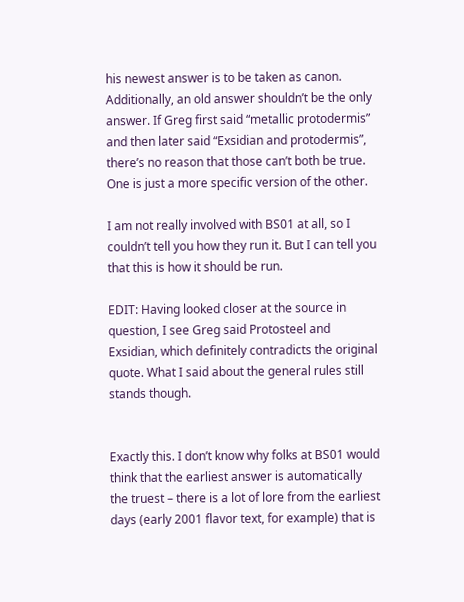his newest answer is to be taken as canon. Additionally, an old answer shouldn’t be the only answer. If Greg first said “metallic protodermis” and then later said “Exsidian and protodermis”, there’s no reason that those can’t both be true. One is just a more specific version of the other.

I am not really involved with BS01 at all, so I couldn’t tell you how they run it. But I can tell you that this is how it should be run.

EDIT: Having looked closer at the source in question, I see Greg said Protosteel and Exsidian, which definitely contradicts the original quote. What I said about the general rules still stands though.


Exactly this. I don’t know why folks at BS01 would think that the earliest answer is automatically the truest – there is a lot of lore from the earliest days (early 2001 flavor text, for example) that is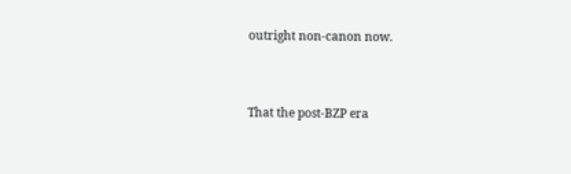outright non-canon now.


That the post-BZP era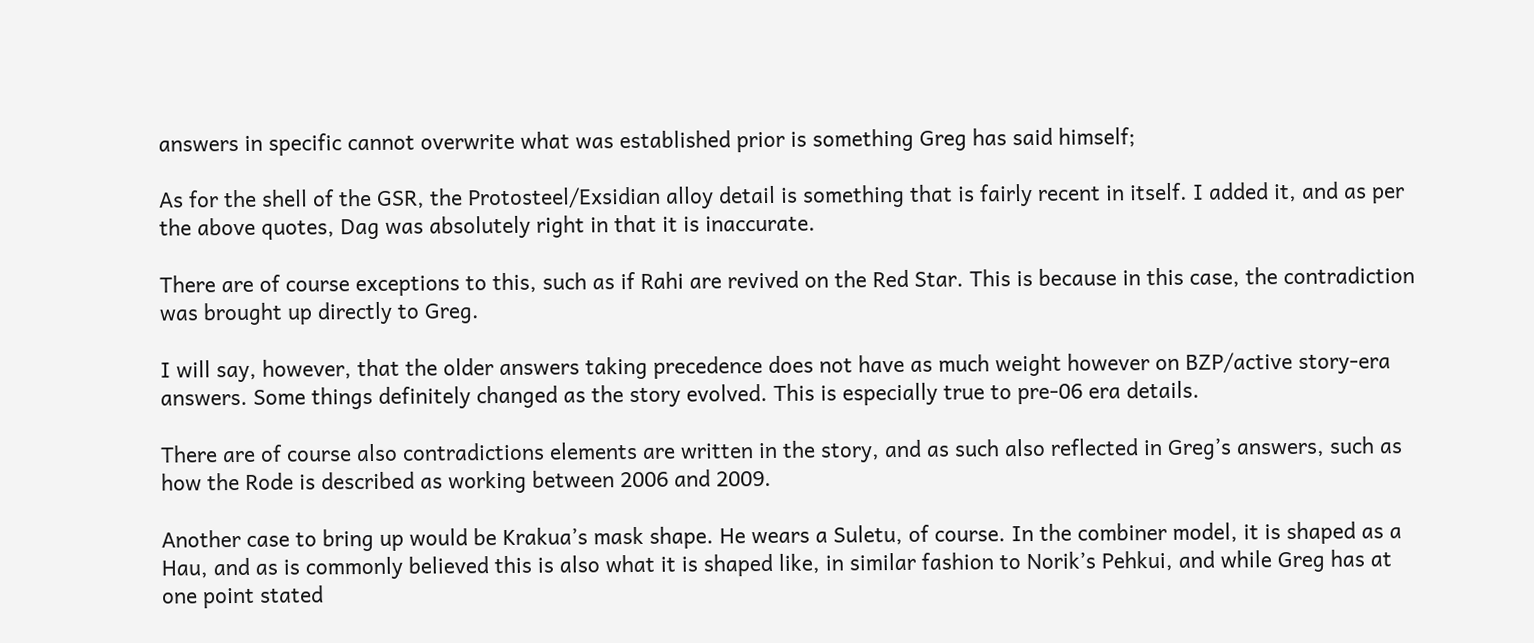answers in specific cannot overwrite what was established prior is something Greg has said himself;

As for the shell of the GSR, the Protosteel/Exsidian alloy detail is something that is fairly recent in itself. I added it, and as per the above quotes, Dag was absolutely right in that it is inaccurate.

There are of course exceptions to this, such as if Rahi are revived on the Red Star. This is because in this case, the contradiction was brought up directly to Greg.

I will say, however, that the older answers taking precedence does not have as much weight however on BZP/active story-era answers. Some things definitely changed as the story evolved. This is especially true to pre-06 era details.

There are of course also contradictions elements are written in the story, and as such also reflected in Greg’s answers, such as how the Rode is described as working between 2006 and 2009.

Another case to bring up would be Krakua’s mask shape. He wears a Suletu, of course. In the combiner model, it is shaped as a Hau, and as is commonly believed this is also what it is shaped like, in similar fashion to Norik’s Pehkui, and while Greg has at one point stated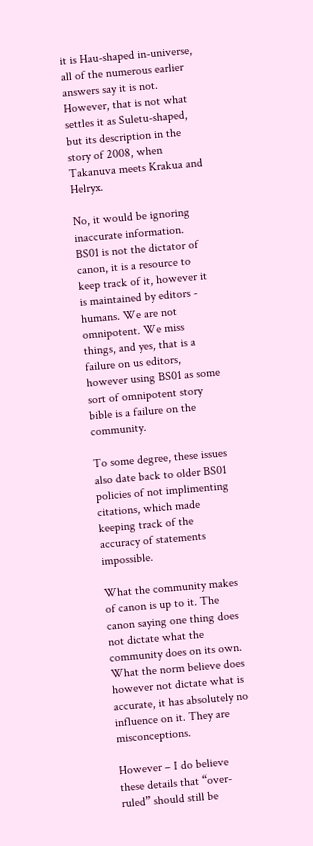it is Hau-shaped in-universe, all of the numerous earlier answers say it is not. However, that is not what settles it as Suletu-shaped, but its description in the story of 2008, when Takanuva meets Krakua and Helryx.

No, it would be ignoring inaccurate information.
BS01 is not the dictator of canon, it is a resource to keep track of it, however it is maintained by editors - humans. We are not omnipotent. We miss things, and yes, that is a failure on us editors, however using BS01 as some sort of omnipotent story bible is a failure on the community.

To some degree, these issues also date back to older BS01 policies of not implimenting citations, which made keeping track of the accuracy of statements impossible.

What the community makes of canon is up to it. The canon saying one thing does not dictate what the community does on its own. What the norm believe does however not dictate what is accurate, it has absolutely no influence on it. They are misconceptions.

However – I do believe these details that “over-ruled” should still be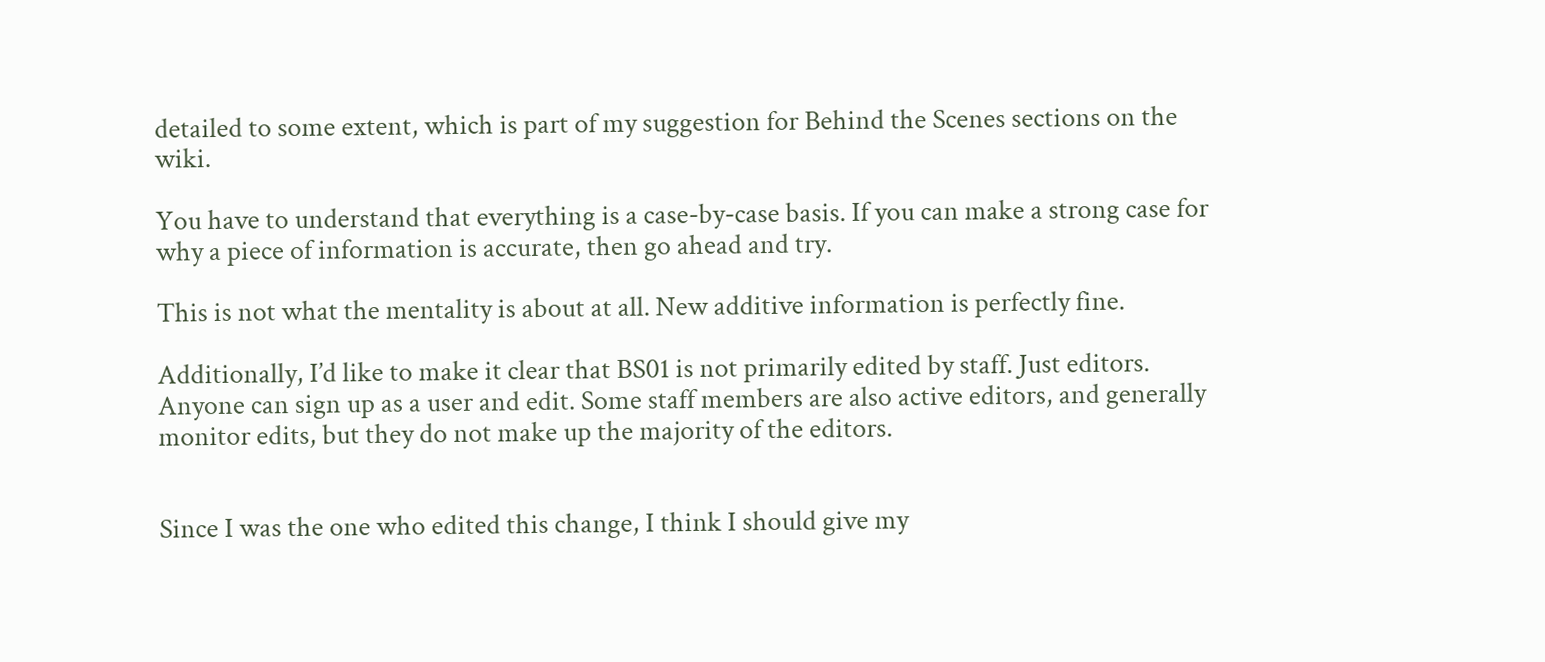detailed to some extent, which is part of my suggestion for Behind the Scenes sections on the wiki.

You have to understand that everything is a case-by-case basis. If you can make a strong case for why a piece of information is accurate, then go ahead and try.

This is not what the mentality is about at all. New additive information is perfectly fine.

Additionally, I’d like to make it clear that BS01 is not primarily edited by staff. Just editors. Anyone can sign up as a user and edit. Some staff members are also active editors, and generally monitor edits, but they do not make up the majority of the editors.


Since I was the one who edited this change, I think I should give my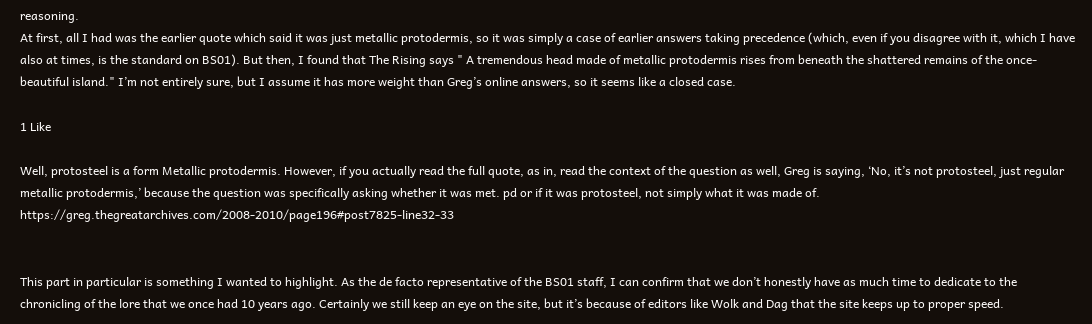reasoning.
At first, all I had was the earlier quote which said it was just metallic protodermis, so it was simply a case of earlier answers taking precedence (which, even if you disagree with it, which I have also at times, is the standard on BS01). But then, I found that The Rising says " A tremendous head made of metallic protodermis rises from beneath the shattered remains of the once-beautiful island." I’m not entirely sure, but I assume it has more weight than Greg’s online answers, so it seems like a closed case.

1 Like

Well, protosteel is a form Metallic protodermis. However, if you actually read the full quote, as in, read the context of the question as well, Greg is saying, ‘No, it’s not protosteel, just regular metallic protodermis,’ because the question was specifically asking whether it was met. pd or if it was protosteel, not simply what it was made of. https://greg.thegreatarchives.com/2008-2010/page196#post7825-line32-33


This part in particular is something I wanted to highlight. As the de facto representative of the BS01 staff, I can confirm that we don’t honestly have as much time to dedicate to the chronicling of the lore that we once had 10 years ago. Certainly we still keep an eye on the site, but it’s because of editors like Wolk and Dag that the site keeps up to proper speed.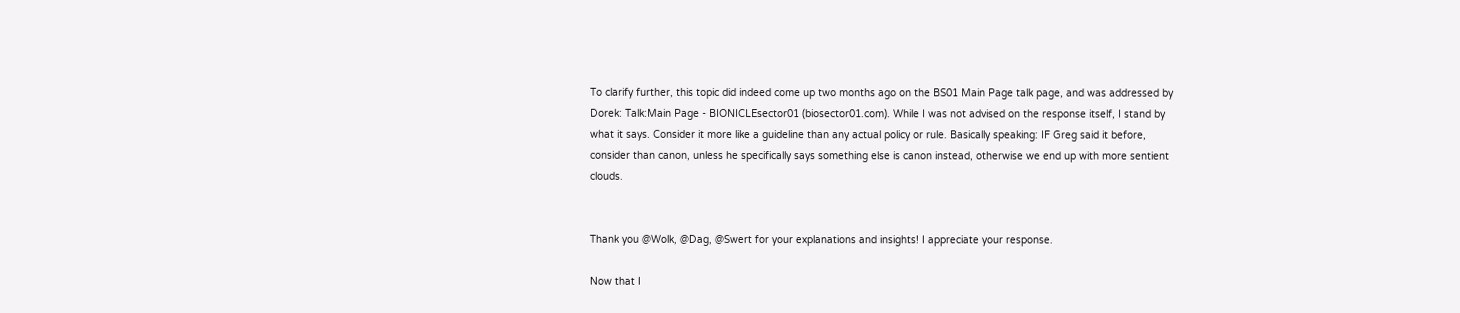To clarify further, this topic did indeed come up two months ago on the BS01 Main Page talk page, and was addressed by Dorek: Talk:Main Page - BIONICLEsector01 (biosector01.com). While I was not advised on the response itself, I stand by what it says. Consider it more like a guideline than any actual policy or rule. Basically speaking: IF Greg said it before, consider than canon, unless he specifically says something else is canon instead, otherwise we end up with more sentient clouds.


Thank you @Wolk, @Dag, @Swert for your explanations and insights! I appreciate your response.

Now that I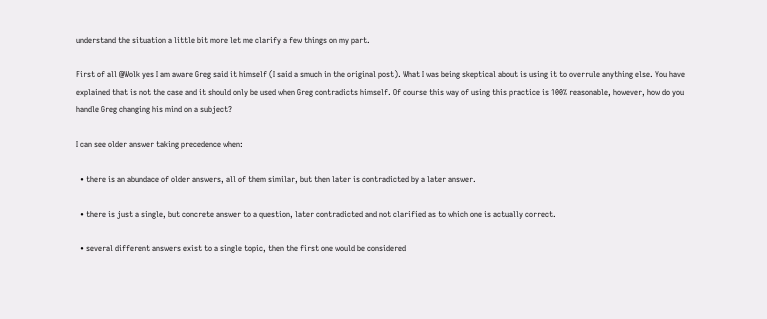understand the situation a little bit more let me clarify a few things on my part.

First of all @Wolk yes I am aware Greg said it himself (I said a smuch in the original post). What I was being skeptical about is using it to overrule anything else. You have explained that is not the case and it should only be used when Greg contradicts himself. Of course this way of using this practice is 100% reasonable, however, how do you handle Greg changing his mind on a subject?

I can see older answer taking precedence when:

  • there is an abundace of older answers, all of them similar, but then later is contradicted by a later answer.

  • there is just a single, but concrete answer to a question, later contradicted and not clarified as to which one is actually correct.

  • several different answers exist to a single topic, then the first one would be considered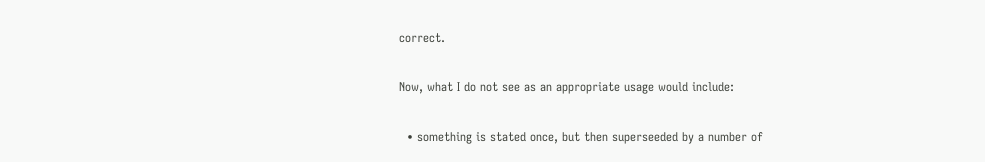correct.

Now, what I do not see as an appropriate usage would include:

  • something is stated once, but then superseeded by a number of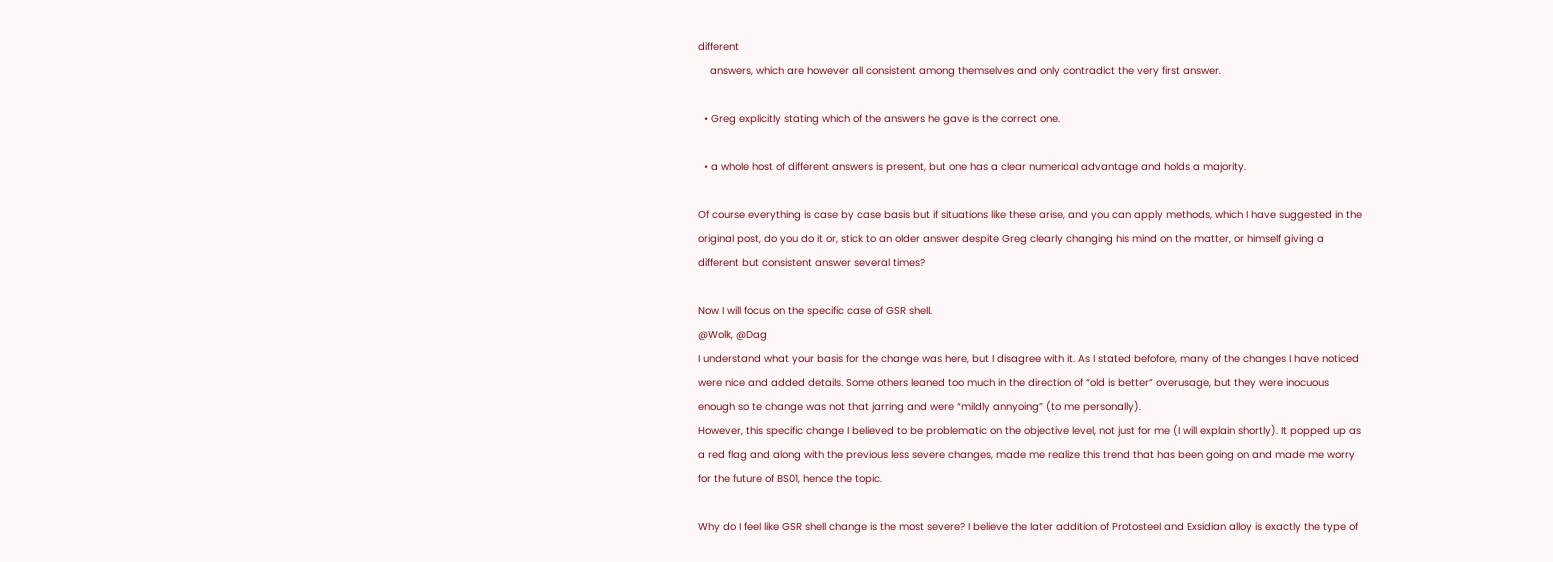different
    answers, which are however all consistent among themselves and only contradict the very first answer.

  • Greg explicitly stating which of the answers he gave is the correct one.

  • a whole host of different answers is present, but one has a clear numerical advantage and holds a majority.

Of course everything is case by case basis but if situations like these arise, and you can apply methods, which I have suggested in the original post, do you do it or, stick to an older answer despite Greg clearly changing his mind on the matter, or himself giving a different but consistent answer several times?

Now I will focus on the specific case of GSR shell.
@Wolk, @Dag
I understand what your basis for the change was here, but I disagree with it. As I stated befofore, many of the changes I have noticed were nice and added details. Some others leaned too much in the direction of “old is better” overusage, but they were inocuous enough so te change was not that jarring and were “mildly annyoing” (to me personally).
However, this specific change I believed to be problematic on the objective level, not just for me (I will explain shortly). It popped up as a red flag and along with the previous less severe changes, made me realize this trend that has been going on and made me worry for the future of BS01, hence the topic.

Why do I feel like GSR shell change is the most severe? I believe the later addition of Protosteel and Exsidian alloy is exactly the type of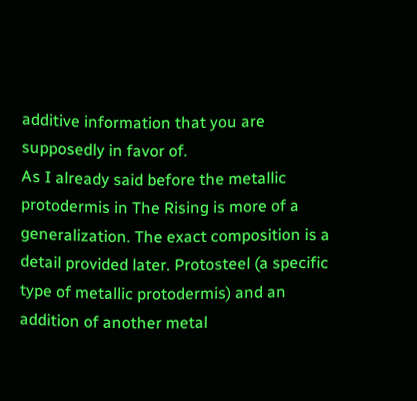additive information that you are supposedly in favor of.
As I already said before the metallic protodermis in The Rising is more of a generalization. The exact composition is a detail provided later. Protosteel (a specific type of metallic protodermis) and an addition of another metal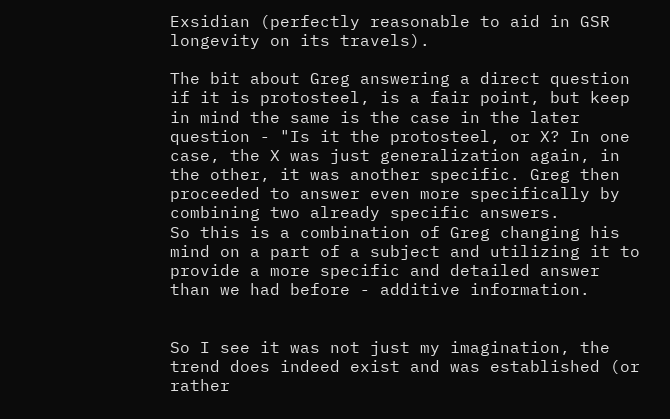Exsidian (perfectly reasonable to aid in GSR longevity on its travels).

The bit about Greg answering a direct question if it is protosteel, is a fair point, but keep in mind the same is the case in the later question - "Is it the protosteel, or X? In one case, the X was just generalization again, in the other, it was another specific. Greg then proceeded to answer even more specifically by combining two already specific answers.
So this is a combination of Greg changing his mind on a part of a subject and utilizing it to provide a more specific and detailed answer than we had before - additive information.


So I see it was not just my imagination, the trend does indeed exist and was established (or rather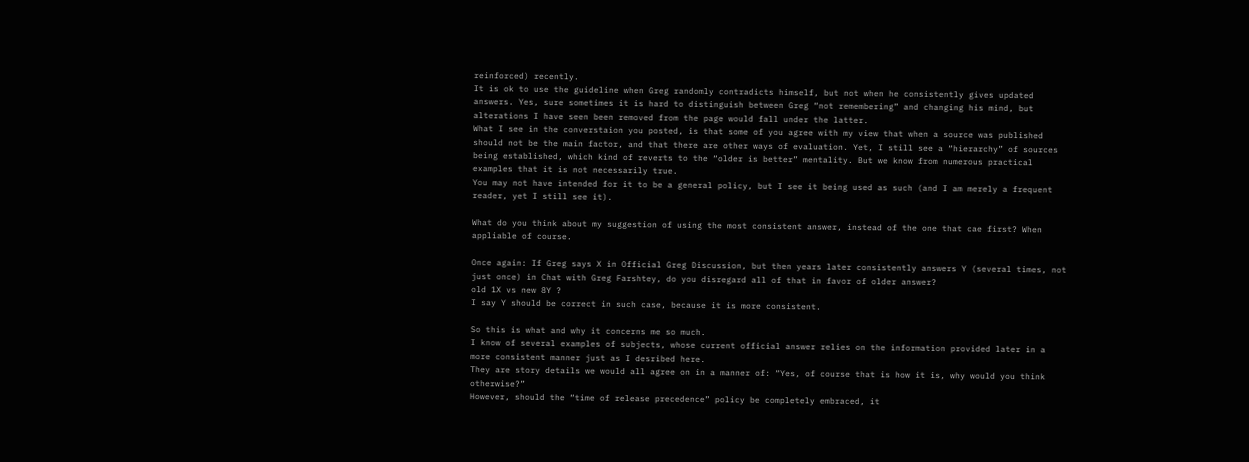reinforced) recently.
It is ok to use the guideline when Greg randomly contradicts himself, but not when he consistently gives updated answers. Yes, sure sometimes it is hard to distinguish between Greg “not remembering” and changing his mind, but alterations I have seen been removed from the page would fall under the latter.
What I see in the converstaion you posted, is that some of you agree with my view that when a source was published should not be the main factor, and that there are other ways of evaluation. Yet, I still see a “hierarchy” of sources being established, which kind of reverts to the “older is better” mentality. But we know from numerous practical examples that it is not necessarily true.
You may not have intended for it to be a general policy, but I see it being used as such (and I am merely a frequent reader, yet I still see it).

What do you think about my suggestion of using the most consistent answer, instead of the one that cae first? When appliable of course.

Once again: If Greg says X in Official Greg Discussion, but then years later consistently answers Y (several times, not just once) in Chat with Greg Farshtey, do you disregard all of that in favor of older answer?
old 1X vs new 8Y ?
I say Y should be correct in such case, because it is more consistent.

So this is what and why it concerns me so much.
I know of several examples of subjects, whose current official answer relies on the information provided later in a more consistent manner just as I desribed here.
They are story details we would all agree on in a manner of: “Yes, of course that is how it is, why would you think otherwise?”
However, should the “time of release precedence” policy be completely embraced, it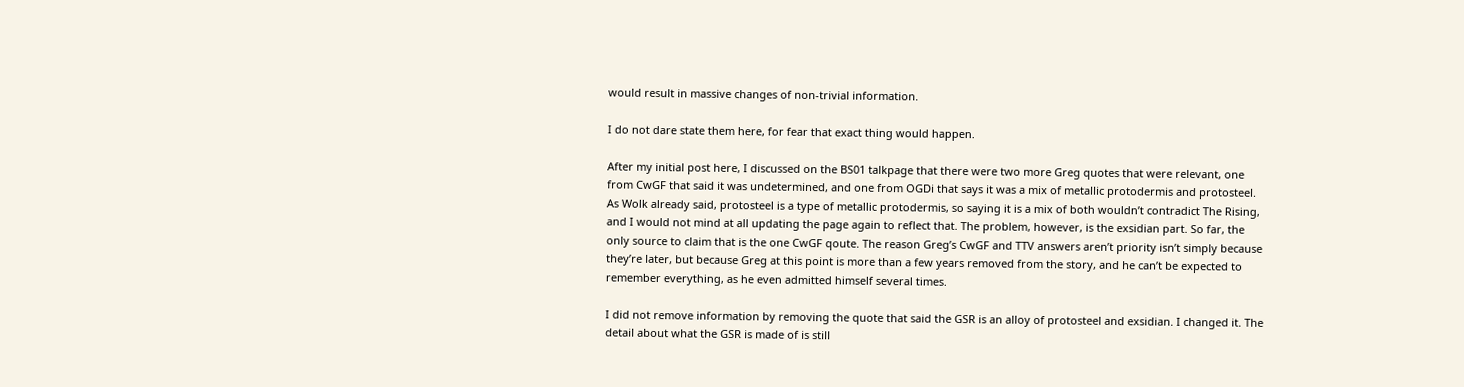would result in massive changes of non-trivial information.

I do not dare state them here, for fear that exact thing would happen.

After my initial post here, I discussed on the BS01 talkpage that there were two more Greg quotes that were relevant, one from CwGF that said it was undetermined, and one from OGDi that says it was a mix of metallic protodermis and protosteel. As Wolk already said, protosteel is a type of metallic protodermis, so saying it is a mix of both wouldn’t contradict The Rising, and I would not mind at all updating the page again to reflect that. The problem, however, is the exsidian part. So far, the only source to claim that is the one CwGF qoute. The reason Greg’s CwGF and TTV answers aren’t priority isn’t simply because they’re later, but because Greg at this point is more than a few years removed from the story, and he can’t be expected to remember everything, as he even admitted himself several times.

I did not remove information by removing the quote that said the GSR is an alloy of protosteel and exsidian. I changed it. The detail about what the GSR is made of is still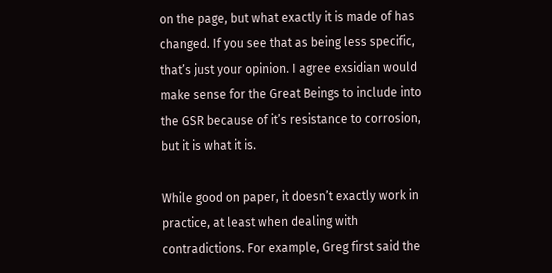on the page, but what exactly it is made of has changed. If you see that as being less specific, that’s just your opinion. I agree exsidian would make sense for the Great Beings to include into the GSR because of it’s resistance to corrosion, but it is what it is.

While good on paper, it doesn’t exactly work in practice, at least when dealing with contradictions. For example, Greg first said the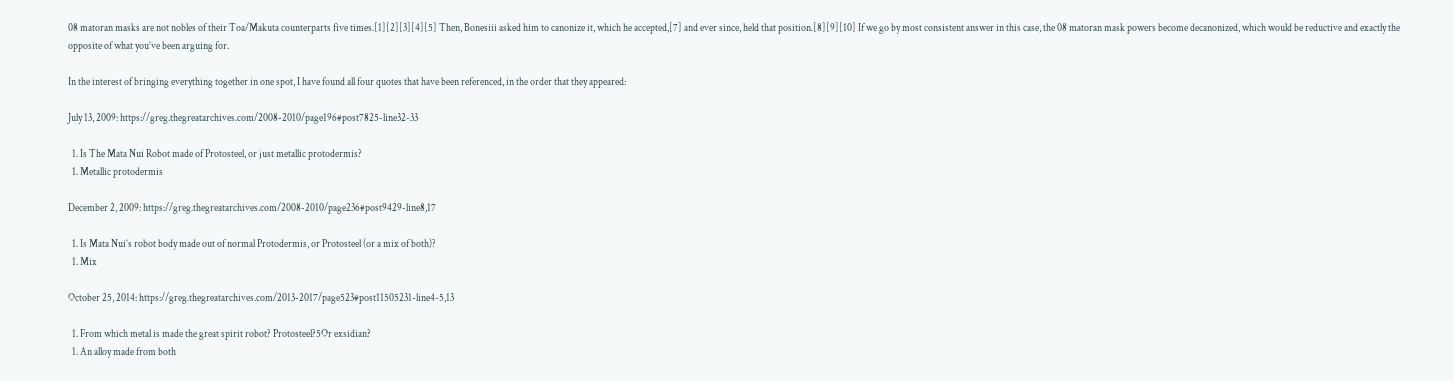08 matoran masks are not nobles of their Toa/Makuta counterparts five times.[1][2][3][4][5] Then, Bonesiii asked him to canonize it, which he accepted,[7] and ever since, held that position.[8][9][10] If we go by most consistent answer in this case, the 08 matoran mask powers become decanonized, which would be reductive and exactly the opposite of what you’ve been arguing for.

In the interest of bringing everything together in one spot, I have found all four quotes that have been referenced, in the order that they appeared:

July 13, 2009: https://greg.thegreatarchives.com/2008-2010/page196#post7825-line32-33

  1. Is The Mata Nui Robot made of Protosteel, or just metallic protodermis?
  1. Metallic protodermis

December 2, 2009: https://greg.thegreatarchives.com/2008-2010/page236#post9429-line8,17

  1. Is Mata Nui’s robot body made out of normal Protodermis, or Protosteel (or a mix of both)?
  1. Mix

October 25, 2014: https://greg.thegreatarchives.com/2013-2017/page523#post11505231-line4-5,13

  1. From which metal is made the great spirit robot? Protosteel?5Or exsidian?
  1. An alloy made from both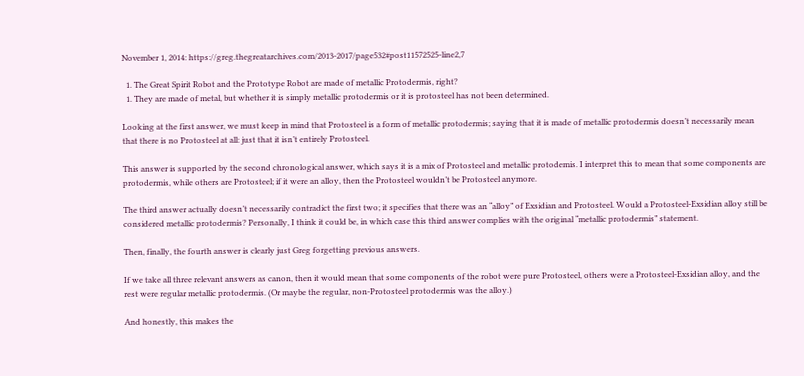November 1, 2014: https://greg.thegreatarchives.com/2013-2017/page532#post11572525-line2,7

  1. The Great Spirit Robot and the Prototype Robot are made of metallic Protodermis, right?
  1. They are made of metal, but whether it is simply metallic protodermis or it is protosteel has not been determined.

Looking at the first answer, we must keep in mind that Protosteel is a form of metallic protodermis; saying that it is made of metallic protodermis doesn’t necessarily mean that there is no Protosteel at all: just that it isn’t entirely Protosteel.

This answer is supported by the second chronological answer, which says it is a mix of Protosteel and metallic protodemis. I interpret this to mean that some components are protodermis, while others are Protosteel; if it were an alloy, then the Protosteel wouldn’t be Protosteel anymore.

The third answer actually doesn’t necessarily contradict the first two; it specifies that there was an “alloy” of Exsidian and Protosteel. Would a Protosteel-Exsidian alloy still be considered metallic protodermis? Personally, I think it could be, in which case this third answer complies with the original “metallic protodermis” statement.

Then, finally, the fourth answer is clearly just Greg forgetting previous answers.

If we take all three relevant answers as canon, then it would mean that some components of the robot were pure Protosteel, others were a Protosteel-Exsidian alloy, and the rest were regular metallic protodermis. (Or maybe the regular, non-Protosteel protodermis was the alloy.)

And honestly, this makes the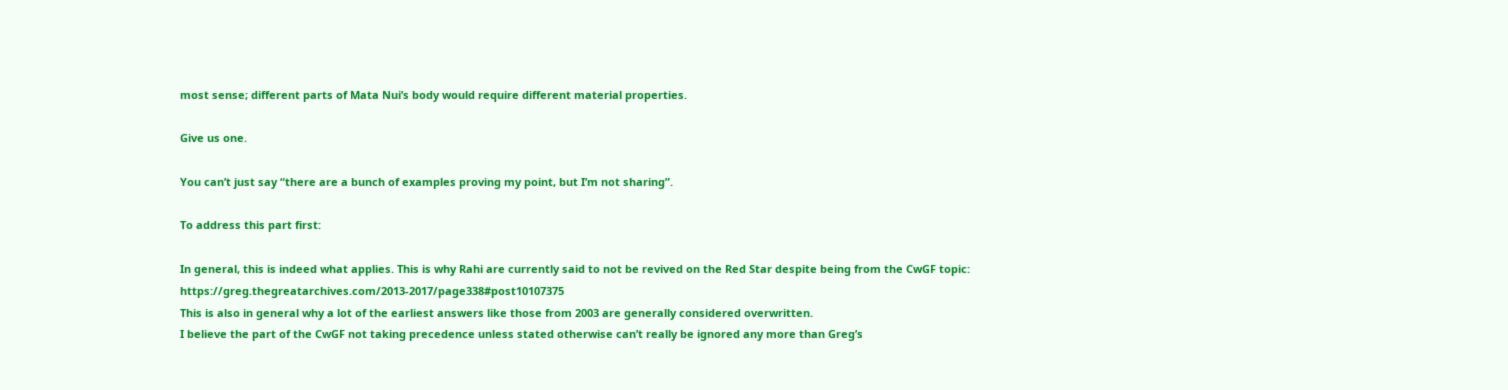most sense; different parts of Mata Nui’s body would require different material properties.

Give us one.

You can’t just say “there are a bunch of examples proving my point, but I’m not sharing”.

To address this part first:

In general, this is indeed what applies. This is why Rahi are currently said to not be revived on the Red Star despite being from the CwGF topic: https://greg.thegreatarchives.com/2013-2017/page338#post10107375
This is also in general why a lot of the earliest answers like those from 2003 are generally considered overwritten.
I believe the part of the CwGF not taking precedence unless stated otherwise can’t really be ignored any more than Greg’s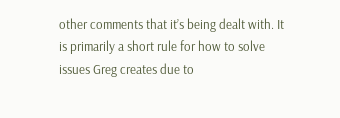other comments that it’s being dealt with. It is primarily a short rule for how to solve issues Greg creates due to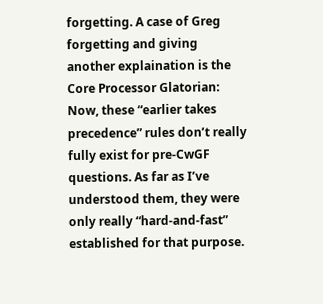forgetting. A case of Greg forgetting and giving another explaination is the Core Processor Glatorian:
Now, these “earlier takes precedence” rules don’t really fully exist for pre-CwGF questions. As far as I’ve understood them, they were only really “hard-and-fast” established for that purpose.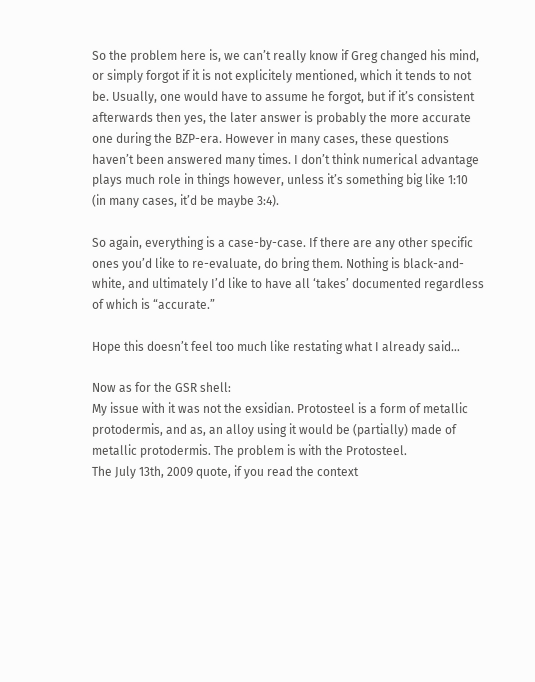So the problem here is, we can’t really know if Greg changed his mind, or simply forgot if it is not explicitely mentioned, which it tends to not be. Usually, one would have to assume he forgot, but if it’s consistent afterwards then yes, the later answer is probably the more accurate one during the BZP-era. However in many cases, these questions haven’t been answered many times. I don’t think numerical advantage plays much role in things however, unless it’s something big like 1:10 (in many cases, it’d be maybe 3:4).

So again, everything is a case-by-case. If there are any other specific ones you’d like to re-evaluate, do bring them. Nothing is black-and-white, and ultimately I’d like to have all ‘takes’ documented regardless of which is “accurate.”

Hope this doesn’t feel too much like restating what I already said…

Now as for the GSR shell:
My issue with it was not the exsidian. Protosteel is a form of metallic protodermis, and as, an alloy using it would be (partially) made of metallic protodermis. The problem is with the Protosteel.
The July 13th, 2009 quote, if you read the context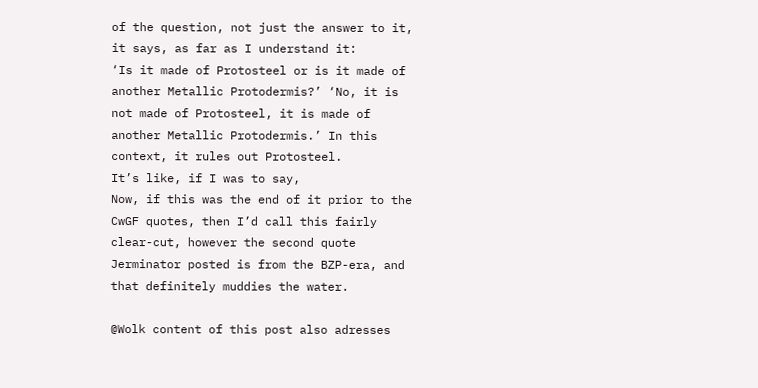of the question, not just the answer to it, it says, as far as I understand it:
‘Is it made of Protosteel or is it made of another Metallic Protodermis?’ ‘No, it is not made of Protosteel, it is made of another Metallic Protodermis.’ In this context, it rules out Protosteel.
It’s like, if I was to say,
Now, if this was the end of it prior to the CwGF quotes, then I’d call this fairly clear-cut, however the second quote Jerminator posted is from the BZP-era, and that definitely muddies the water.

@Wolk content of this post also adresses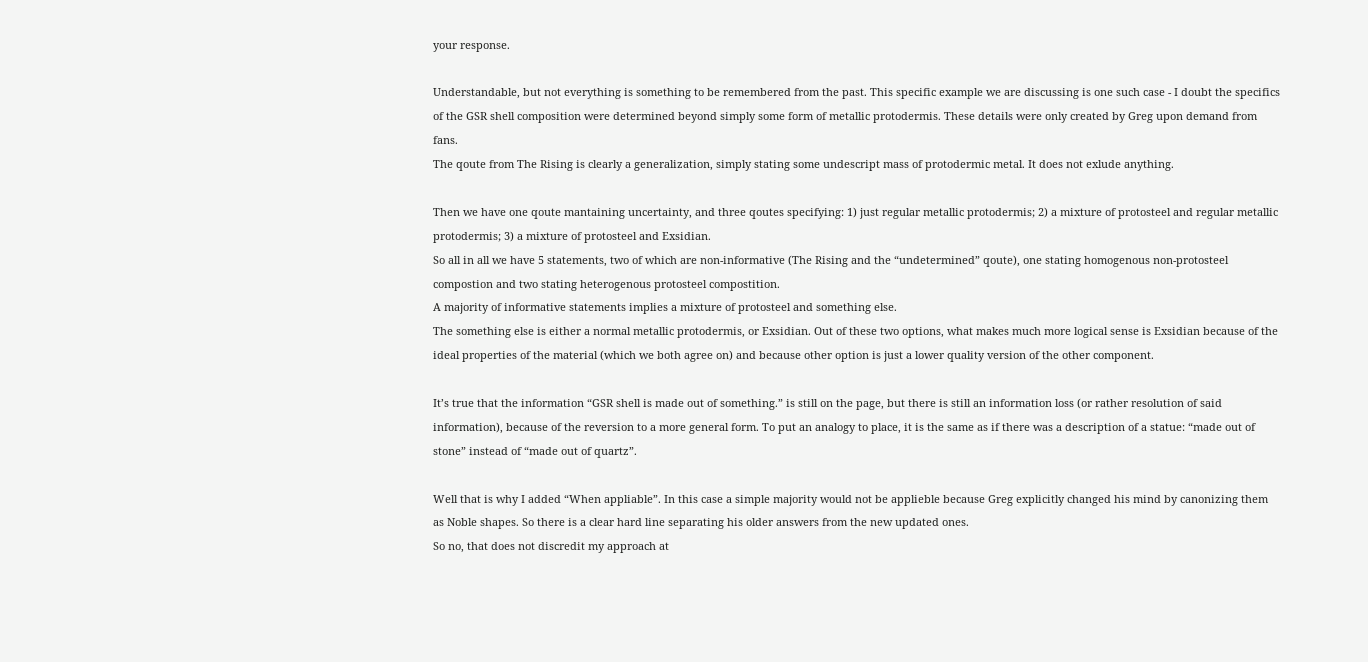your response.

Understandable, but not everything is something to be remembered from the past. This specific example we are discussing is one such case - I doubt the specifics of the GSR shell composition were determined beyond simply some form of metallic protodermis. These details were only created by Greg upon demand from fans.
The qoute from The Rising is clearly a generalization, simply stating some undescript mass of protodermic metal. It does not exlude anything.

Then we have one qoute mantaining uncertainty, and three qoutes specifying: 1) just regular metallic protodermis; 2) a mixture of protosteel and regular metallic protodermis; 3) a mixture of protosteel and Exsidian.
So all in all we have 5 statements, two of which are non-informative (The Rising and the “undetermined” qoute), one stating homogenous non-protosteel compostion and two stating heterogenous protosteel compostition.
A majority of informative statements implies a mixture of protosteel and something else.
The something else is either a normal metallic protodermis, or Exsidian. Out of these two options, what makes much more logical sense is Exsidian because of the ideal properties of the material (which we both agree on) and because other option is just a lower quality version of the other component.

It’s true that the information “GSR shell is made out of something.” is still on the page, but there is still an information loss (or rather resolution of said information), because of the reversion to a more general form. To put an analogy to place, it is the same as if there was a description of a statue: “made out of stone” instead of “made out of quartz”.

Well that is why I added “When appliable”. In this case a simple majority would not be applieble because Greg explicitly changed his mind by canonizing them as Noble shapes. So there is a clear hard line separating his older answers from the new updated ones.
So no, that does not discredit my approach at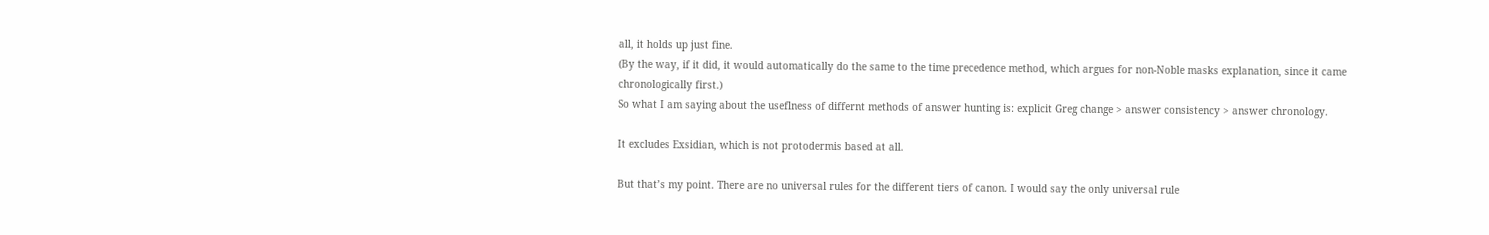all, it holds up just fine.
(By the way, if it did, it would automatically do the same to the time precedence method, which argues for non-Noble masks explanation, since it came chronologically first.)
So what I am saying about the useflness of differnt methods of answer hunting is: explicit Greg change > answer consistency > answer chronology.

It excludes Exsidian, which is not protodermis based at all.

But that’s my point. There are no universal rules for the different tiers of canon. I would say the only universal rule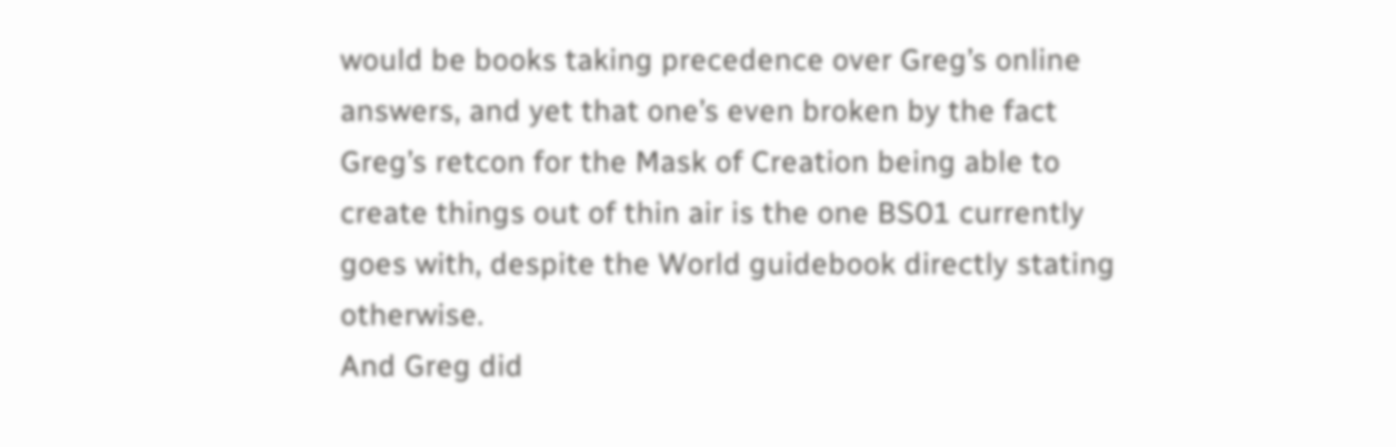would be books taking precedence over Greg’s online answers, and yet that one’s even broken by the fact Greg’s retcon for the Mask of Creation being able to create things out of thin air is the one BS01 currently goes with, despite the World guidebook directly stating otherwise.
And Greg did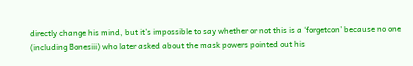directly change his mind, but it’s impossible to say whether or not this is a ‘forgetcon’ because no one (including Bonesiii) who later asked about the mask powers pointed out his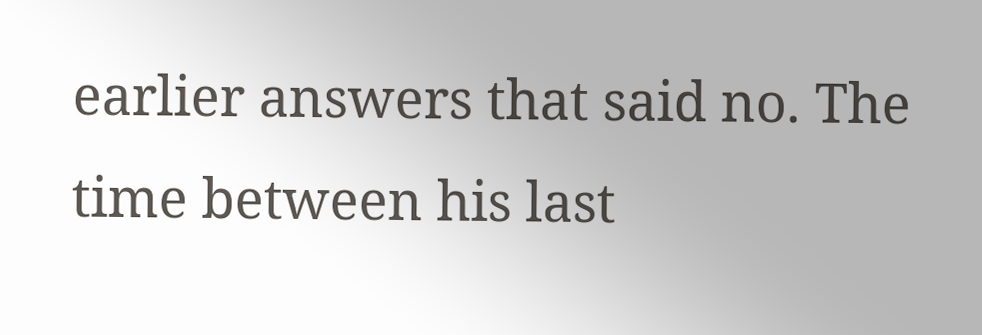earlier answers that said no. The time between his last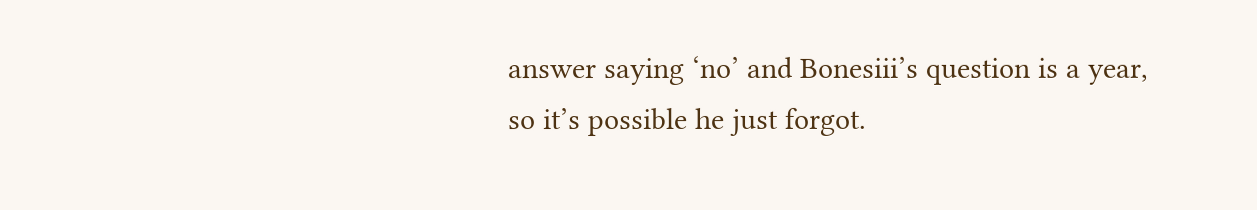answer saying ‘no’ and Bonesiii’s question is a year, so it’s possible he just forgot.